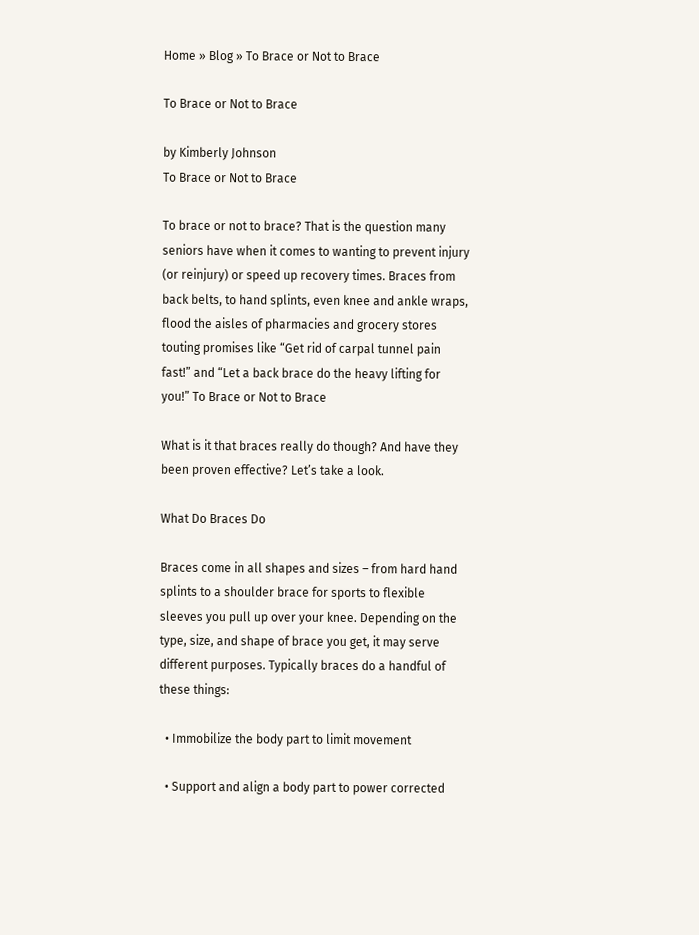Home » Blog » To Brace or Not to Brace

To Brace or Not to Brace

by Kimberly Johnson
To Brace or Not to Brace

To brace or not to brace? That is the question many seniors have when it comes to wanting to prevent injury (or reinjury) or speed up recovery times. Braces from back belts, to hand splints, even knee and ankle wraps, flood the aisles of pharmacies and grocery stores touting promises like “Get rid of carpal tunnel pain fast!” and “Let a back brace do the heavy lifting for you!” To Brace or Not to Brace

What is it that braces really do though? And have they been proven effective? Let’s take a look.

What Do Braces Do

Braces come in all shapes and sizes – from hard hand splints to a shoulder brace for sports to flexible sleeves you pull up over your knee. Depending on the type, size, and shape of brace you get, it may serve different purposes. Typically braces do a handful of these things:

  • Immobilize the body part to limit movement

  • Support and align a body part to power corrected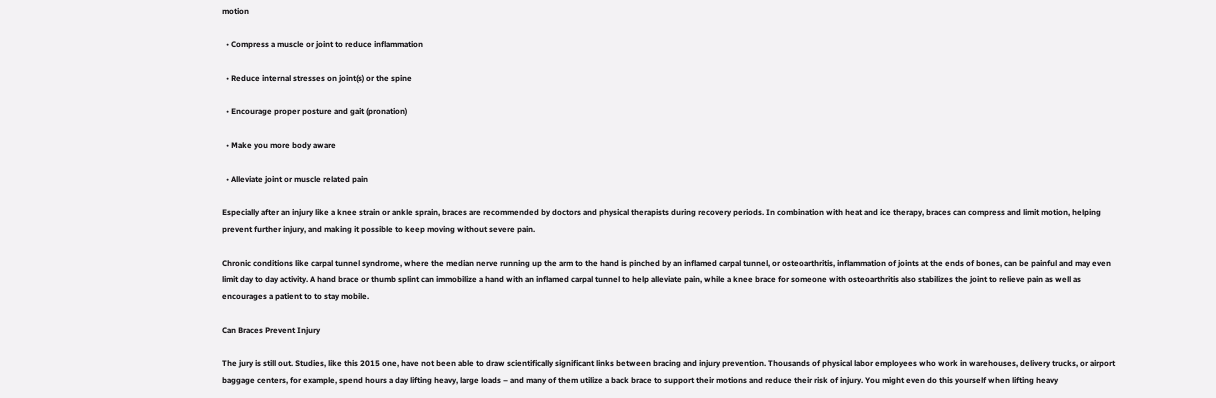motion

  • Compress a muscle or joint to reduce inflammation

  • Reduce internal stresses on joint(s) or the spine

  • Encourage proper posture and gait (pronation)

  • Make you more body aware

  • Alleviate joint or muscle related pain

Especially after an injury like a knee strain or ankle sprain, braces are recommended by doctors and physical therapists during recovery periods. In combination with heat and ice therapy, braces can compress and limit motion, helping prevent further injury, and making it possible to keep moving without severe pain.

Chronic conditions like carpal tunnel syndrome, where the median nerve running up the arm to the hand is pinched by an inflamed carpal tunnel, or osteoarthritis, inflammation of joints at the ends of bones, can be painful and may even limit day to day activity. A hand brace or thumb splint can immobilize a hand with an inflamed carpal tunnel to help alleviate pain, while a knee brace for someone with osteoarthritis also stabilizes the joint to relieve pain as well as encourages a patient to to stay mobile.

Can Braces Prevent Injury

The jury is still out. Studies, like this 2015 one, have not been able to draw scientifically significant links between bracing and injury prevention. Thousands of physical labor employees who work in warehouses, delivery trucks, or airport baggage centers, for example, spend hours a day lifting heavy, large loads – and many of them utilize a back brace to support their motions and reduce their risk of injury. You might even do this yourself when lifting heavy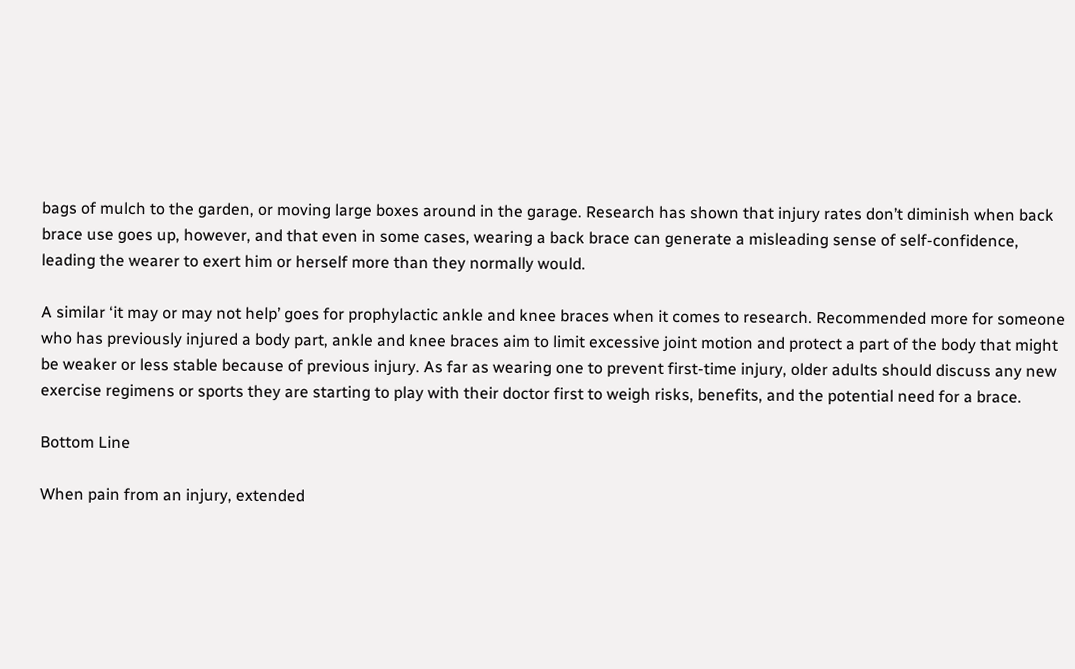bags of mulch to the garden, or moving large boxes around in the garage. Research has shown that injury rates don’t diminish when back brace use goes up, however, and that even in some cases, wearing a back brace can generate a misleading sense of self-confidence, leading the wearer to exert him or herself more than they normally would.

A similar ‘it may or may not help’ goes for prophylactic ankle and knee braces when it comes to research. Recommended more for someone who has previously injured a body part, ankle and knee braces aim to limit excessive joint motion and protect a part of the body that might be weaker or less stable because of previous injury. As far as wearing one to prevent first-time injury, older adults should discuss any new exercise regimens or sports they are starting to play with their doctor first to weigh risks, benefits, and the potential need for a brace.

Bottom Line

When pain from an injury, extended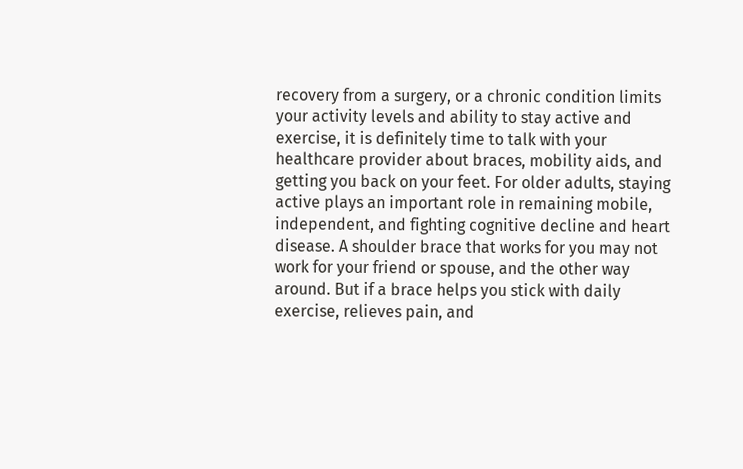recovery from a surgery, or a chronic condition limits your activity levels and ability to stay active and exercise, it is definitely time to talk with your healthcare provider about braces, mobility aids, and getting you back on your feet. For older adults, staying active plays an important role in remaining mobile, independent, and fighting cognitive decline and heart disease. A shoulder brace that works for you may not work for your friend or spouse, and the other way around. But if a brace helps you stick with daily exercise, relieves pain, and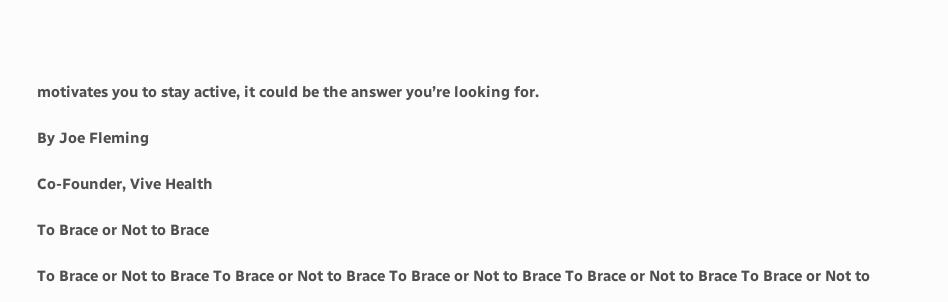motivates you to stay active, it could be the answer you’re looking for.

By Joe Fleming

Co-Founder, Vive Health

To Brace or Not to Brace

To Brace or Not to Brace To Brace or Not to Brace To Brace or Not to Brace To Brace or Not to Brace To Brace or Not to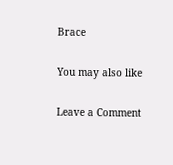Brace

You may also like

Leave a Comment